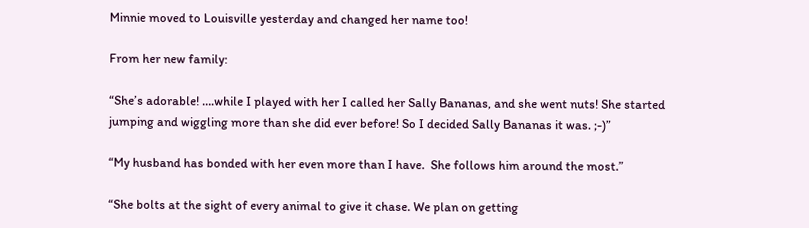Minnie moved to Louisville yesterday and changed her name too!

From her new family:

“She’s adorable! ….while I played with her I called her Sally Bananas, and she went nuts! She started jumping and wiggling more than she did ever before! So I decided Sally Bananas it was. ;-)”

“My husband has bonded with her even more than I have.  She follows him around the most.”

“She bolts at the sight of every animal to give it chase. We plan on getting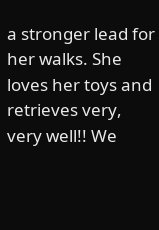a stronger lead for her walks. She loves her toys and retrieves very, very well!! We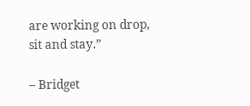are working on drop, sit and stay.”

– Bridget